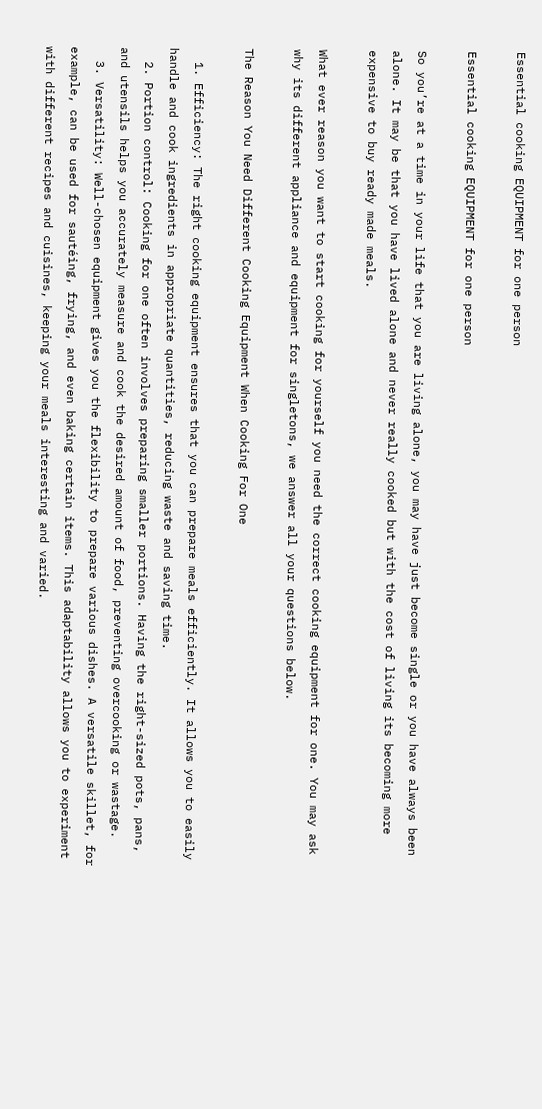Essential cooking EQUIPMENT for one person

Essential cooking EQUIPMENT for one person

So you’re at a time in your life that you are living alone, you may have just become single or you have always been alone. It may be that you have lived alone and never really cooked but with the cost of living its becoming more expensive to buy ready made meals.

What ever reason you want to start cooking for yourself you need the correct cooking equipment for one. You may ask why its different appliance and equipment for singletons, we answer all your questions below.

The Reason You Need Different Cooking Equipment When Cooking For One

  1. Efficiency: The right cooking equipment ensures that you can prepare meals efficiently. It allows you to easily handle and cook ingredients in appropriate quantities, reducing waste and saving time.
  2. Portion control: Cooking for one often involves preparing smaller portions. Having the right-sized pots, pans, and utensils helps you accurately measure and cook the desired amount of food, preventing overcooking or wastage.
  3. Versatility: Well-chosen equipment gives you the flexibility to prepare various dishes. A versatile skillet, for example, can be used for sautéing, frying, and even baking certain items. This adaptability allows you to experiment with different recipes and cuisines, keeping your meals interesting and varied.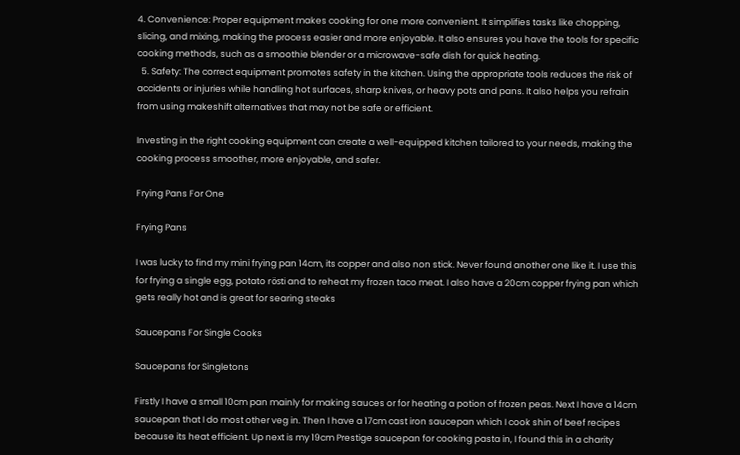4. Convenience: Proper equipment makes cooking for one more convenient. It simplifies tasks like chopping, slicing, and mixing, making the process easier and more enjoyable. It also ensures you have the tools for specific cooking methods, such as a smoothie blender or a microwave-safe dish for quick heating.
  5. Safety: The correct equipment promotes safety in the kitchen. Using the appropriate tools reduces the risk of accidents or injuries while handling hot surfaces, sharp knives, or heavy pots and pans. It also helps you refrain from using makeshift alternatives that may not be safe or efficient.

Investing in the right cooking equipment can create a well-equipped kitchen tailored to your needs, making the cooking process smoother, more enjoyable, and safer.

Frying Pans For One

Frying Pans

I was lucky to find my mini frying pan 14cm, its copper and also non stick. Never found another one like it. I use this for frying a single egg, potato rösti and to reheat my frozen taco meat. I also have a 20cm copper frying pan which gets really hot and is great for searing steaks

Saucepans For Single Cooks

Saucepans for Singletons

Firstly I have a small 10cm pan mainly for making sauces or for heating a potion of frozen peas. Next I have a 14cm saucepan that I do most other veg in. Then I have a 17cm cast iron saucepan which I cook shin of beef recipes because its heat efficient. Up next is my 19cm Prestige saucepan for cooking pasta in, I found this in a charity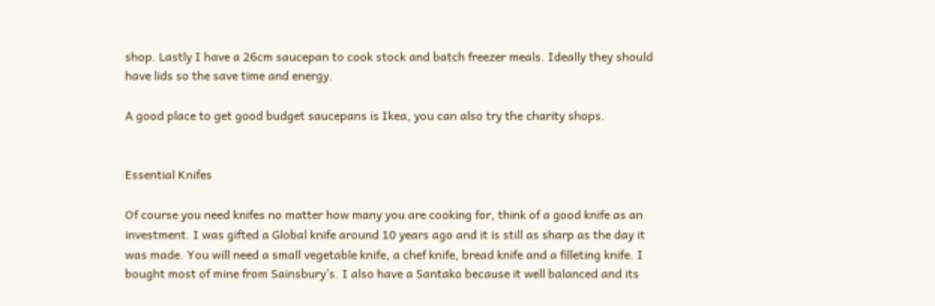shop. Lastly I have a 26cm saucepan to cook stock and batch freezer meals. Ideally they should have lids so the save time and energy.

A good place to get good budget saucepans is Ikea, you can also try the charity shops.


Essential Knifes

Of course you need knifes no matter how many you are cooking for, think of a good knife as an investment. I was gifted a Global knife around 10 years ago and it is still as sharp as the day it was made. You will need a small vegetable knife, a chef knife, bread knife and a filleting knife. I bought most of mine from Sainsbury’s. I also have a Santako because it well balanced and its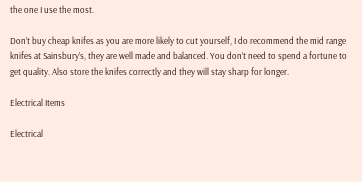the one I use the most.

Don’t buy cheap knifes as you are more likely to cut yourself, I do recommend the mid range knifes at Sainsbury’s, they are well made and balanced. You don’t need to spend a fortune to get quality. Also store the knifes correctly and they will stay sharp for longer.

Electrical Items

Electrical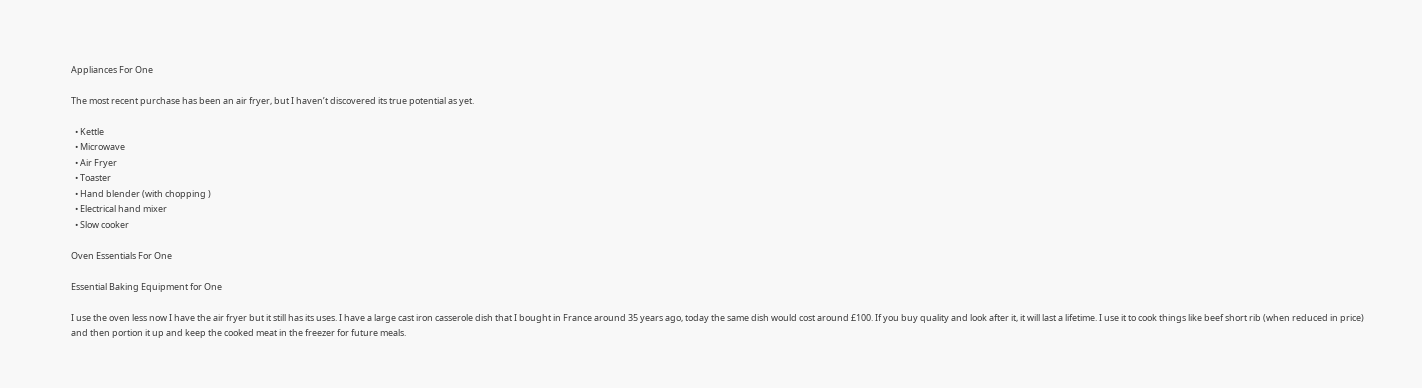Appliances For One

The most recent purchase has been an air fryer, but I haven’t discovered its true potential as yet.

  • Kettle
  • Microwave
  • Air Fryer
  • Toaster
  • Hand blender (with chopping )
  • Electrical hand mixer
  • Slow cooker

Oven Essentials For One

Essential Baking Equipment for One

I use the oven less now I have the air fryer but it still has its uses. I have a large cast iron casserole dish that I bought in France around 35 years ago, today the same dish would cost around £100. If you buy quality and look after it, it will last a lifetime. I use it to cook things like beef short rib (when reduced in price) and then portion it up and keep the cooked meat in the freezer for future meals.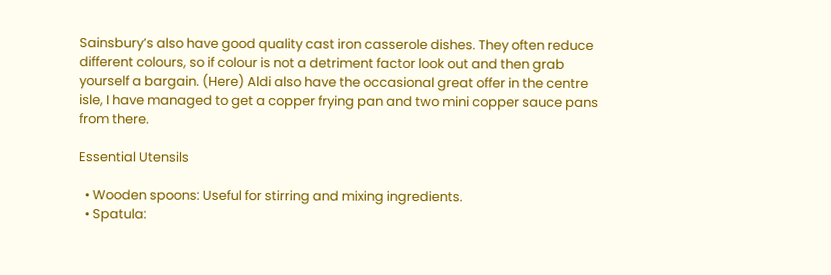Sainsbury’s also have good quality cast iron casserole dishes. They often reduce different colours, so if colour is not a detriment factor look out and then grab yourself a bargain. (Here) Aldi also have the occasional great offer in the centre isle, I have managed to get a copper frying pan and two mini copper sauce pans from there.

Essential Utensils

  • Wooden spoons: Useful for stirring and mixing ingredients.
  • Spatula: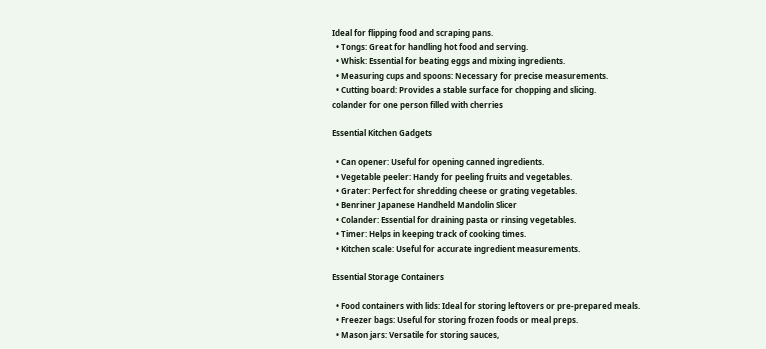Ideal for flipping food and scraping pans.
  • Tongs: Great for handling hot food and serving.
  • Whisk: Essential for beating eggs and mixing ingredients.
  • Measuring cups and spoons: Necessary for precise measurements.
  • Cutting board: Provides a stable surface for chopping and slicing.
colander for one person filled with cherries

Essential Kitchen Gadgets

  • Can opener: Useful for opening canned ingredients.
  • Vegetable peeler: Handy for peeling fruits and vegetables.
  • Grater: Perfect for shredding cheese or grating vegetables.
  • Benriner Japanese Handheld Mandolin Slicer
  • Colander: Essential for draining pasta or rinsing vegetables.
  • Timer: Helps in keeping track of cooking times.
  • Kitchen scale: Useful for accurate ingredient measurements.

Essential Storage Containers

  • Food containers with lids: Ideal for storing leftovers or pre-prepared meals.
  • Freezer bags: Useful for storing frozen foods or meal preps.
  • Mason jars: Versatile for storing sauces,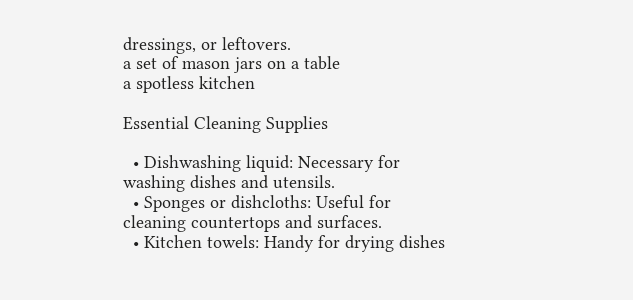dressings, or leftovers.
a set of mason jars on a table
a spotless kitchen

Essential Cleaning Supplies

  • Dishwashing liquid: Necessary for washing dishes and utensils.
  • Sponges or dishcloths: Useful for cleaning countertops and surfaces.
  • Kitchen towels: Handy for drying dishes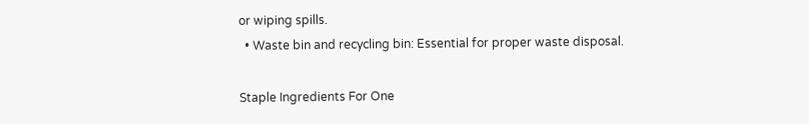or wiping spills.
  • Waste bin and recycling bin: Essential for proper waste disposal.

Staple Ingredients For One